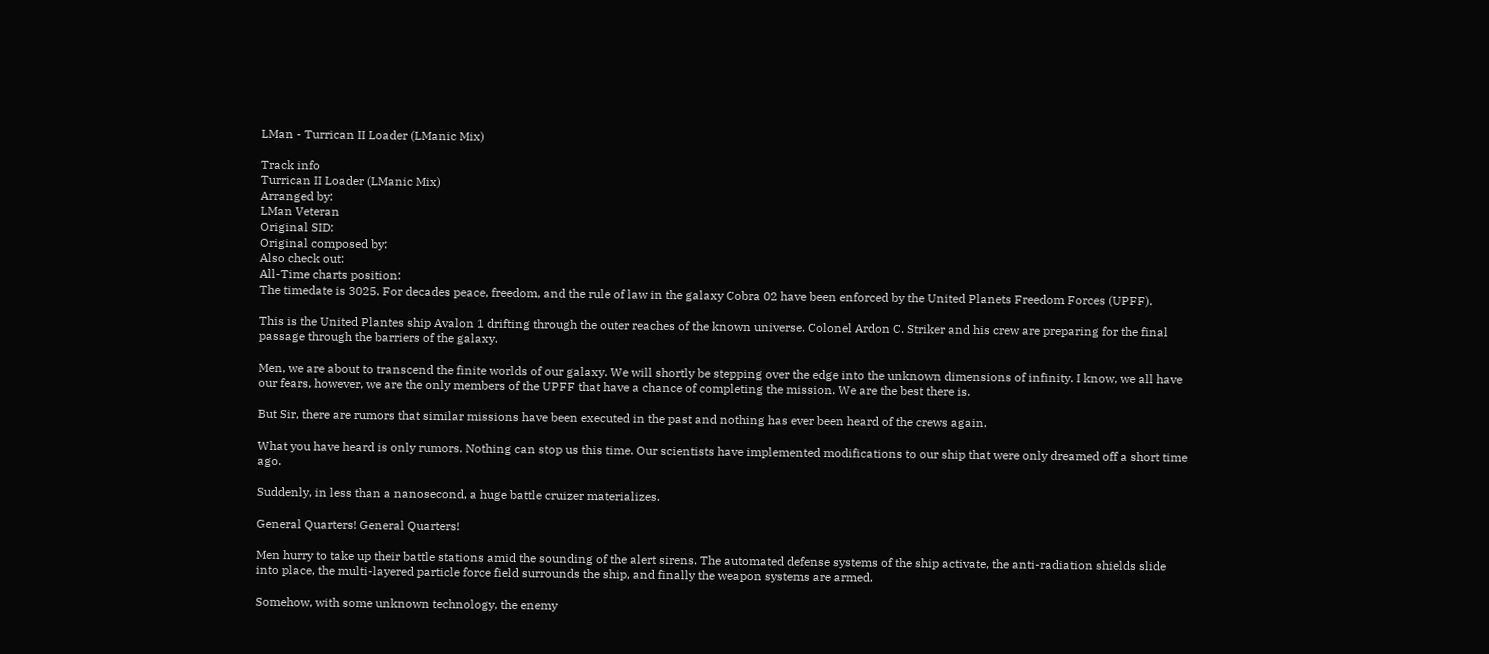LMan - Turrican II Loader (LManic Mix)

Track info
Turrican II Loader (LManic Mix)
Arranged by:
LMan Veteran
Original SID:
Original composed by:
Also check out:
All-Time charts position:
The timedate is 3025. For decades peace, freedom, and the rule of law in the galaxy Cobra 02 have been enforced by the United Planets Freedom Forces (UPFF).

This is the United Plantes ship Avalon 1 drifting through the outer reaches of the known universe. Colonel Ardon C. Striker and his crew are preparing for the final passage through the barriers of the galaxy.

Men, we are about to transcend the finite worlds of our galaxy. We will shortly be stepping over the edge into the unknown dimensions of infinity. I know, we all have our fears, however, we are the only members of the UPFF that have a chance of completing the mission. We are the best there is.

But Sir, there are rumors that similar missions have been executed in the past and nothing has ever been heard of the crews again.

What you have heard is only rumors. Nothing can stop us this time. Our scientists have implemented modifications to our ship that were only dreamed off a short time ago.

Suddenly, in less than a nanosecond, a huge battle cruizer materializes.

General Quarters! General Quarters!

Men hurry to take up their battle stations amid the sounding of the alert sirens. The automated defense systems of the ship activate, the anti-radiation shields slide into place, the multi-layered particle force field surrounds the ship, and finally the weapon systems are armed.

Somehow, with some unknown technology, the enemy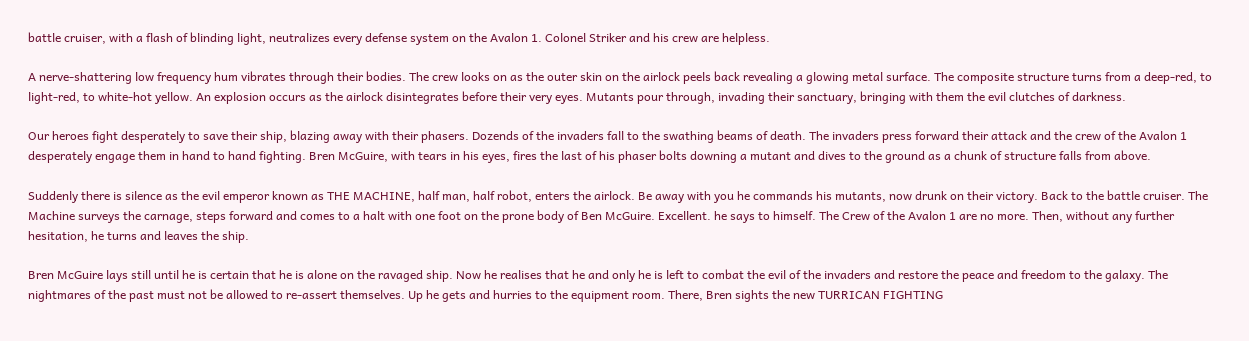battle cruiser, with a flash of blinding light, neutralizes every defense system on the Avalon 1. Colonel Striker and his crew are helpless.

A nerve-shattering low frequency hum vibrates through their bodies. The crew looks on as the outer skin on the airlock peels back revealing a glowing metal surface. The composite structure turns from a deep-red, to light-red, to white-hot yellow. An explosion occurs as the airlock disintegrates before their very eyes. Mutants pour through, invading their sanctuary, bringing with them the evil clutches of darkness.

Our heroes fight desperately to save their ship, blazing away with their phasers. Dozends of the invaders fall to the swathing beams of death. The invaders press forward their attack and the crew of the Avalon 1 desperately engage them in hand to hand fighting. Bren McGuire, with tears in his eyes, fires the last of his phaser bolts downing a mutant and dives to the ground as a chunk of structure falls from above.

Suddenly there is silence as the evil emperor known as THE MACHINE, half man, half robot, enters the airlock. Be away with you he commands his mutants, now drunk on their victory. Back to the battle cruiser. The Machine surveys the carnage, steps forward and comes to a halt with one foot on the prone body of Ben McGuire. Excellent. he says to himself. The Crew of the Avalon 1 are no more. Then, without any further hesitation, he turns and leaves the ship.

Bren McGuire lays still until he is certain that he is alone on the ravaged ship. Now he realises that he and only he is left to combat the evil of the invaders and restore the peace and freedom to the galaxy. The nightmares of the past must not be allowed to re-assert themselves. Up he gets and hurries to the equipment room. There, Bren sights the new TURRICAN FIGHTING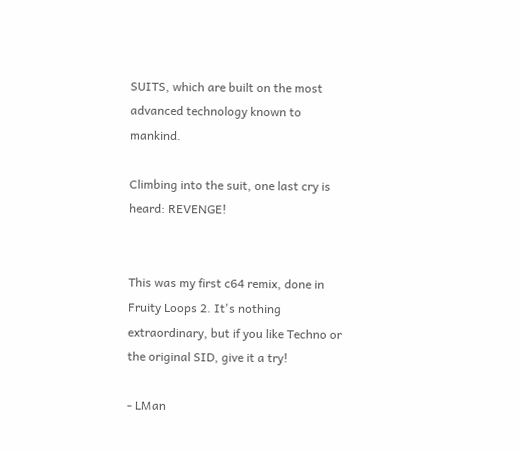SUITS, which are built on the most advanced technology known to mankind.

Climbing into the suit, one last cry is heard: REVENGE!


This was my first c64 remix, done in Fruity Loops 2. It's nothing extraordinary, but if you like Techno or the original SID, give it a try!

- LMan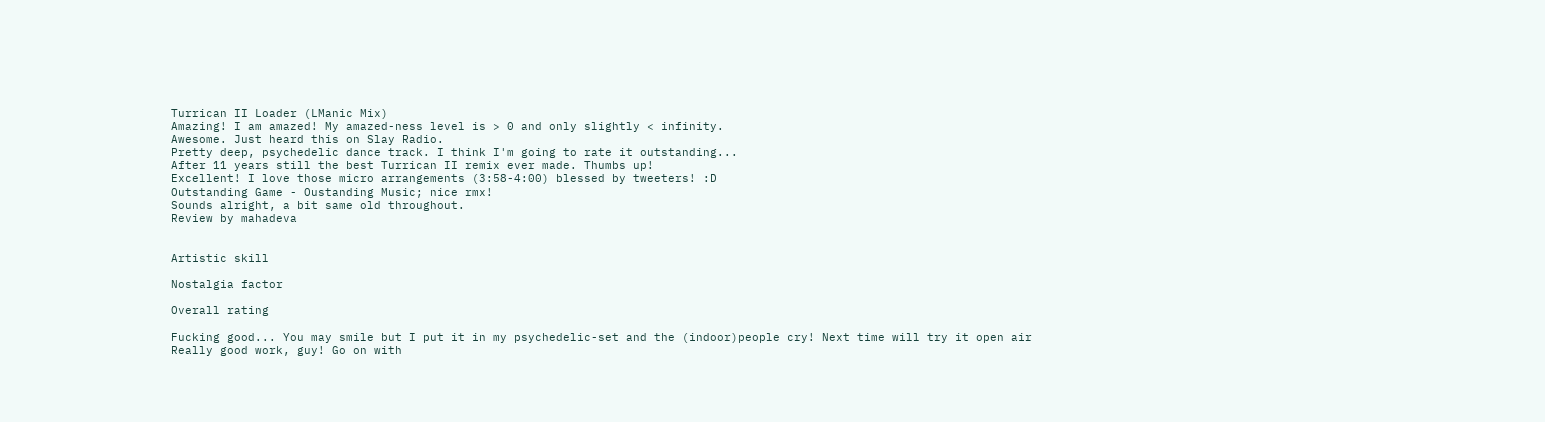Turrican II Loader (LManic Mix)
Amazing! I am amazed! My amazed-ness level is > 0 and only slightly < infinity.
Awesome. Just heard this on Slay Radio.
Pretty deep, psychedelic dance track. I think I'm going to rate it outstanding...
After 11 years still the best Turrican II remix ever made. Thumbs up!
Excellent! I love those micro arrangements (3:58-4:00) blessed by tweeters! :D
Outstanding Game - Oustanding Music; nice rmx!
Sounds alright, a bit same old throughout.
Review by mahadeva


Artistic skill

Nostalgia factor

Overall rating

Fucking good... You may smile but I put it in my psychedelic-set and the (indoor)people cry! Next time will try it open air
Really good work, guy! Go on with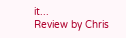it...
Review by Chris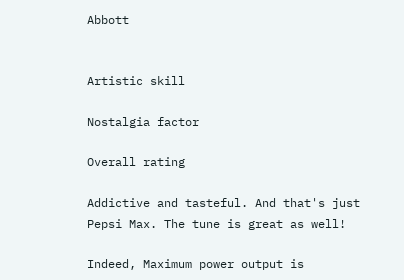Abbott


Artistic skill

Nostalgia factor

Overall rating

Addictive and tasteful. And that's just Pepsi Max. The tune is great as well!

Indeed, Maximum power output is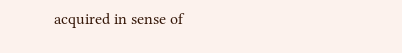acquired in sense of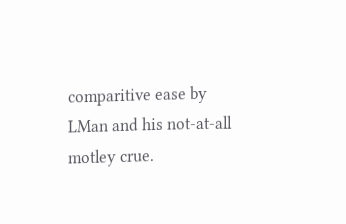comparitive ease by LMan and his not-at-all motley crue.